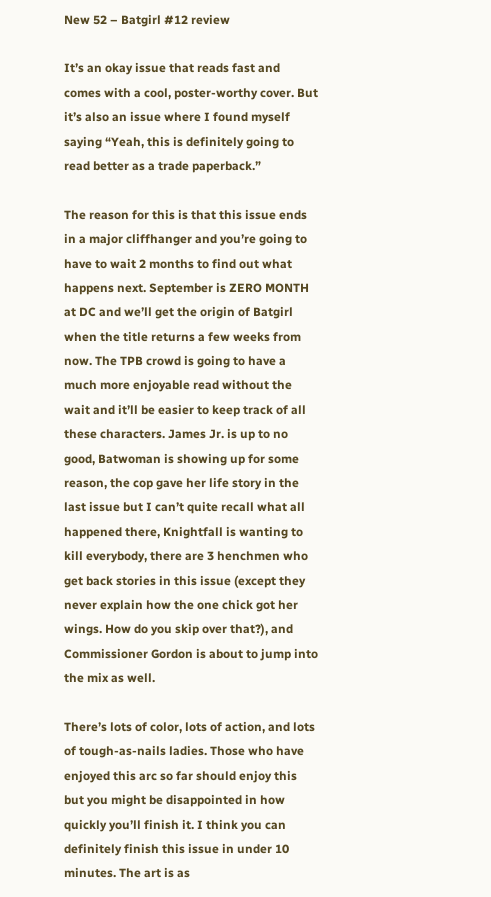New 52 – Batgirl #12 review

It’s an okay issue that reads fast and comes with a cool, poster-worthy cover. But it’s also an issue where I found myself saying “Yeah, this is definitely going to read better as a trade paperback.”

The reason for this is that this issue ends in a major cliffhanger and you’re going to have to wait 2 months to find out what happens next. September is ZERO MONTH at DC and we’ll get the origin of Batgirl when the title returns a few weeks from now. The TPB crowd is going to have a much more enjoyable read without the wait and it’ll be easier to keep track of all these characters. James Jr. is up to no good, Batwoman is showing up for some reason, the cop gave her life story in the last issue but I can’t quite recall what all happened there, Knightfall is wanting to kill everybody, there are 3 henchmen who get back stories in this issue (except they never explain how the one chick got her wings. How do you skip over that?), and Commissioner Gordon is about to jump into the mix as well.

There’s lots of color, lots of action, and lots of tough-as-nails ladies. Those who have enjoyed this arc so far should enjoy this but you might be disappointed in how quickly you’ll finish it. I think you can definitely finish this issue in under 10 minutes. The art is as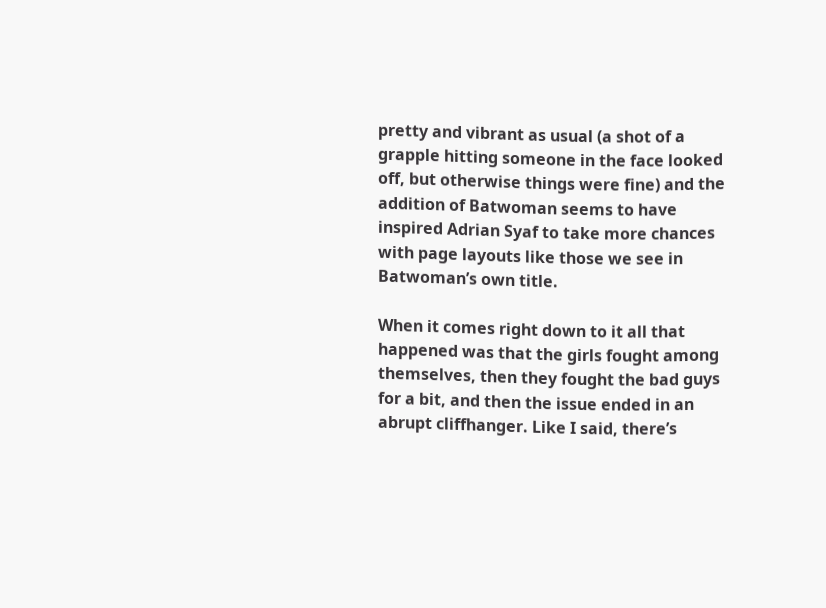pretty and vibrant as usual (a shot of a grapple hitting someone in the face looked off, but otherwise things were fine) and the addition of Batwoman seems to have inspired Adrian Syaf to take more chances with page layouts like those we see in Batwoman’s own title.

When it comes right down to it all that happened was that the girls fought among themselves, then they fought the bad guys for a bit, and then the issue ended in an abrupt cliffhanger. Like I said, there’s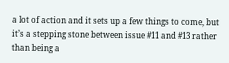a lot of action and it sets up a few things to come, but it’s a stepping stone between issue #11 and #13 rather than being a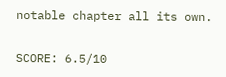notable chapter all its own.

SCORE: 6.5/10